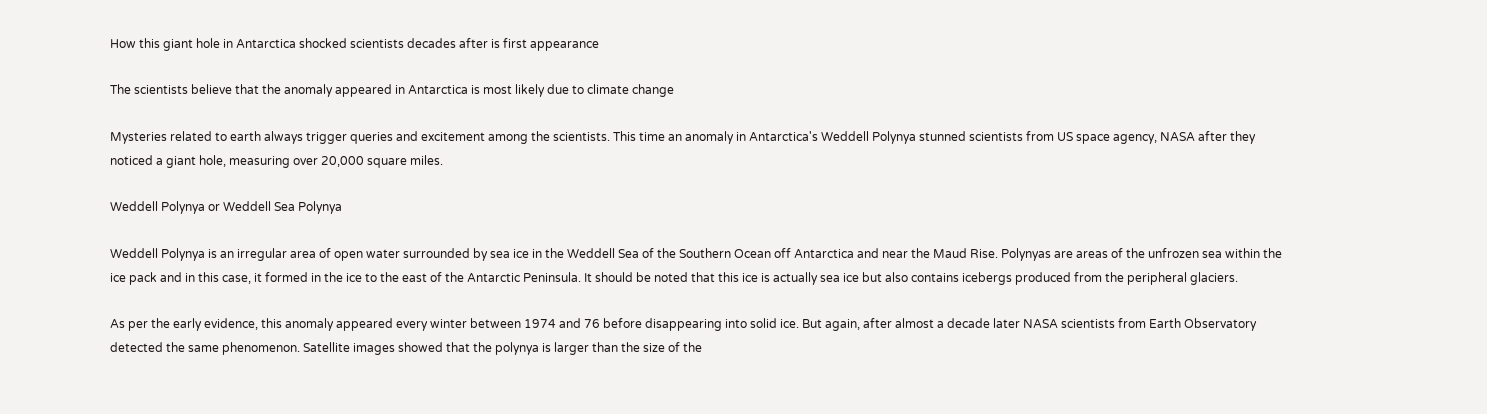How this giant hole in Antarctica shocked scientists decades after is first appearance

The scientists believe that the anomaly appeared in Antarctica is most likely due to climate change

Mysteries related to earth always trigger queries and excitement among the scientists. This time an anomaly in Antarctica's Weddell Polynya stunned scientists from US space agency, NASA after they noticed a giant hole, measuring over 20,000 square miles.

Weddell Polynya or Weddell Sea Polynya

Weddell Polynya is an irregular area of open water surrounded by sea ice in the Weddell Sea of the Southern Ocean off Antarctica and near the Maud Rise. Polynyas are areas of the unfrozen sea within the ice pack and in this case, it formed in the ice to the east of the Antarctic Peninsula. It should be noted that this ice is actually sea ice but also contains icebergs produced from the peripheral glaciers.

As per the early evidence, this anomaly appeared every winter between 1974 and 76 before disappearing into solid ice. But again, after almost a decade later NASA scientists from Earth Observatory detected the same phenomenon. Satellite images showed that the polynya is larger than the size of the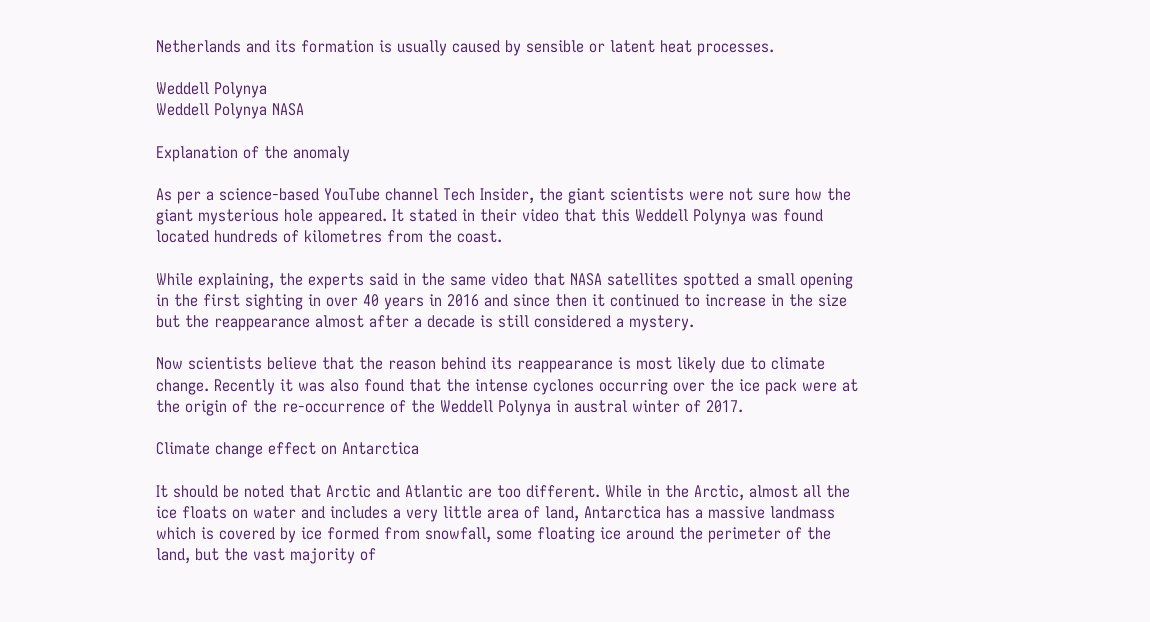Netherlands and its formation is usually caused by sensible or latent heat processes.

Weddell Polynya
Weddell Polynya NASA

Explanation of the anomaly

As per a science-based YouTube channel Tech Insider, the giant scientists were not sure how the giant mysterious hole appeared. It stated in their video that this Weddell Polynya was found located hundreds of kilometres from the coast.

While explaining, the experts said in the same video that NASA satellites spotted a small opening in the first sighting in over 40 years in 2016 and since then it continued to increase in the size but the reappearance almost after a decade is still considered a mystery.

Now scientists believe that the reason behind its reappearance is most likely due to climate change. Recently it was also found that the intense cyclones occurring over the ice pack were at the origin of the re-occurrence of the Weddell Polynya in austral winter of 2017.

Climate change effect on Antarctica

It should be noted that Arctic and Atlantic are too different. While in the Arctic, almost all the ice floats on water and includes a very little area of land, Antarctica has a massive landmass which is covered by ice formed from snowfall, some floating ice around the perimeter of the land, but the vast majority of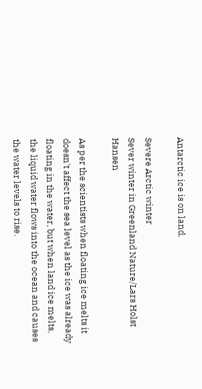Antarctic ice is on land.

Severe Arctic winter
Sever winter in Greenland Nature/Lars Holst Hansen

As per the scientists when floating ice melts it doesn't affect the sea level as the ice was already floating in the water, but when land ice melts, the liquid water flows into the ocean and causes the water levels to rise.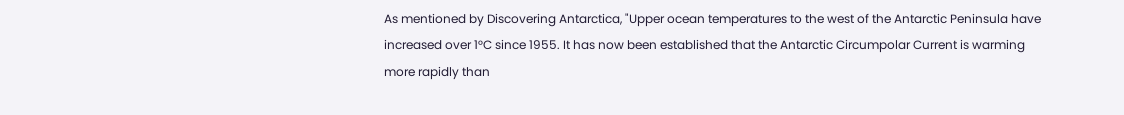As mentioned by Discovering Antarctica, "Upper ocean temperatures to the west of the Antarctic Peninsula have increased over 1°C since 1955. It has now been established that the Antarctic Circumpolar Current is warming more rapidly than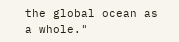the global ocean as a whole."